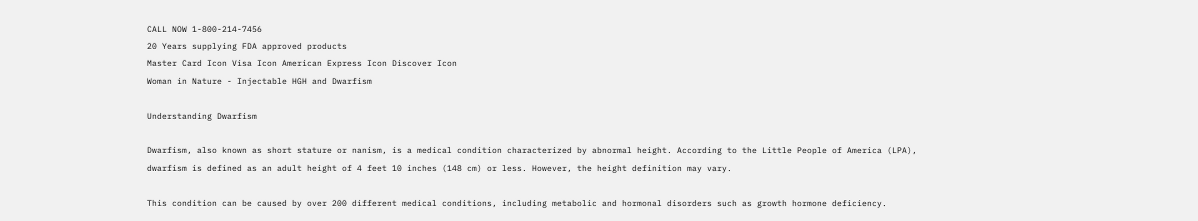CALL NOW 1-800-214-7456
20 Years supplying FDA approved products
Master Card Icon Visa Icon American Express Icon Discover Icon
Woman in Nature - Injectable HGH and Dwarfism

Understanding Dwarfism

Dwarfism, also known as short stature or nanism, is a medical condition characterized by abnormal height. According to the Little People of America (LPA), dwarfism is defined as an adult height of 4 feet 10 inches (148 cm) or less. However, the height definition may vary.

This condition can be caused by over 200 different medical conditions, including metabolic and hormonal disorders such as growth hormone deficiency.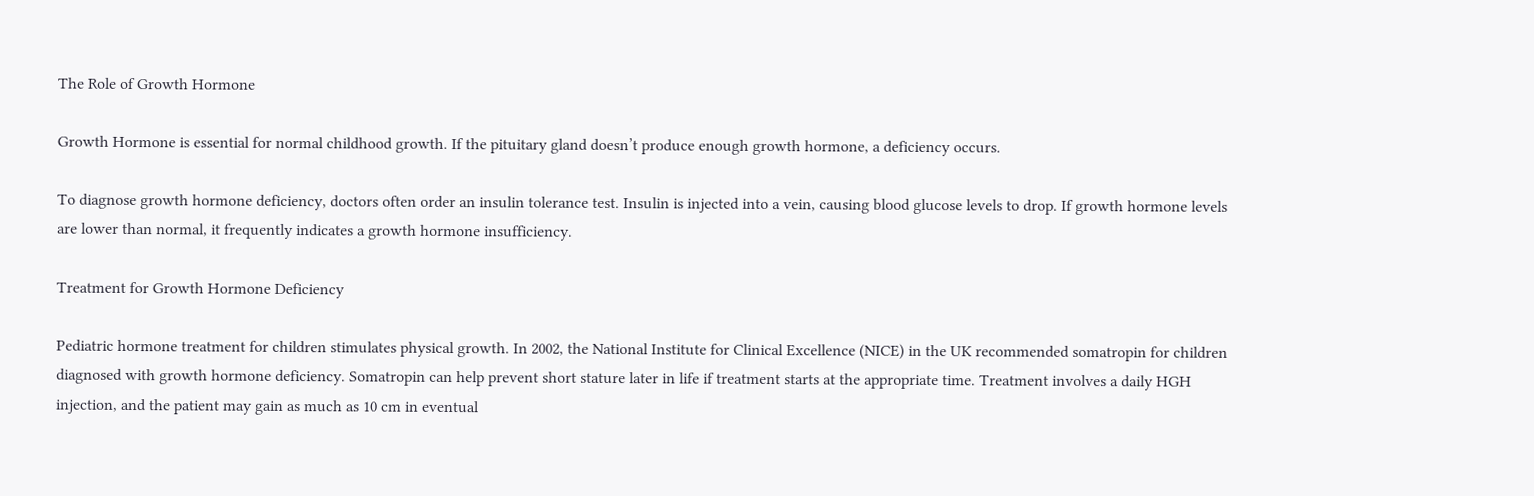The Role of Growth Hormone

Growth Hormone is essential for normal childhood growth. If the pituitary gland doesn’t produce enough growth hormone, a deficiency occurs.

To diagnose growth hormone deficiency, doctors often order an insulin tolerance test. Insulin is injected into a vein, causing blood glucose levels to drop. If growth hormone levels are lower than normal, it frequently indicates a growth hormone insufficiency.

Treatment for Growth Hormone Deficiency

Pediatric hormone treatment for children stimulates physical growth. In 2002, the National Institute for Clinical Excellence (NICE) in the UK recommended somatropin for children diagnosed with growth hormone deficiency. Somatropin can help prevent short stature later in life if treatment starts at the appropriate time. Treatment involves a daily HGH injection, and the patient may gain as much as 10 cm in eventual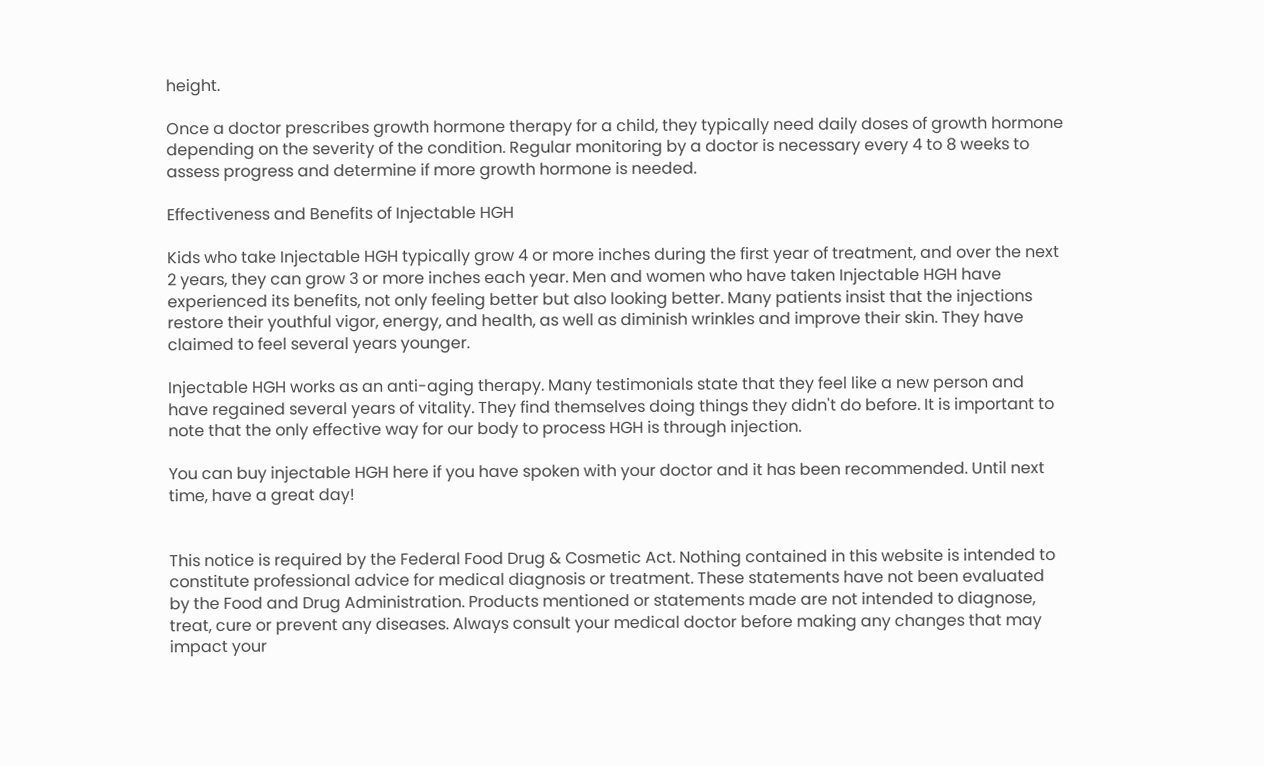height.

Once a doctor prescribes growth hormone therapy for a child, they typically need daily doses of growth hormone depending on the severity of the condition. Regular monitoring by a doctor is necessary every 4 to 8 weeks to assess progress and determine if more growth hormone is needed.

Effectiveness and Benefits of Injectable HGH

Kids who take Injectable HGH typically grow 4 or more inches during the first year of treatment, and over the next 2 years, they can grow 3 or more inches each year. Men and women who have taken Injectable HGH have experienced its benefits, not only feeling better but also looking better. Many patients insist that the injections restore their youthful vigor, energy, and health, as well as diminish wrinkles and improve their skin. They have claimed to feel several years younger.

Injectable HGH works as an anti-aging therapy. Many testimonials state that they feel like a new person and have regained several years of vitality. They find themselves doing things they didn't do before. It is important to note that the only effective way for our body to process HGH is through injection.

You can buy injectable HGH here if you have spoken with your doctor and it has been recommended. Until next time, have a great day!


This notice is required by the Federal Food Drug & Cosmetic Act. Nothing contained in this website is intended to constitute professional advice for medical diagnosis or treatment. These statements have not been evaluated by the Food and Drug Administration. Products mentioned or statements made are not intended to diagnose, treat, cure or prevent any diseases. Always consult your medical doctor before making any changes that may impact your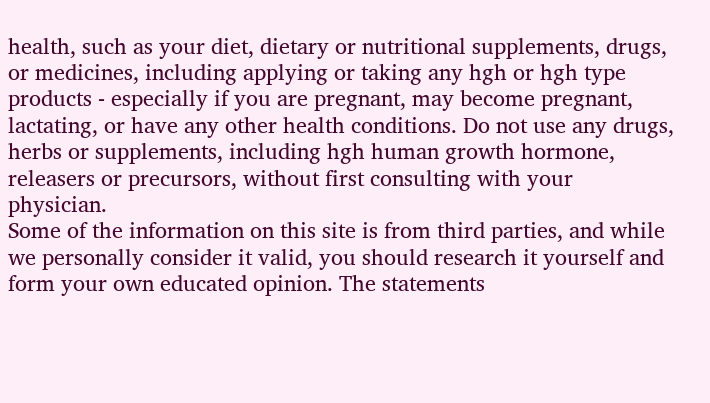health, such as your diet, dietary or nutritional supplements, drugs, or medicines, including applying or taking any hgh or hgh type products - especially if you are pregnant, may become pregnant, lactating, or have any other health conditions. Do not use any drugs, herbs or supplements, including hgh human growth hormone, releasers or precursors, without first consulting with your physician.
Some of the information on this site is from third parties, and while we personally consider it valid, you should research it yourself and form your own educated opinion. The statements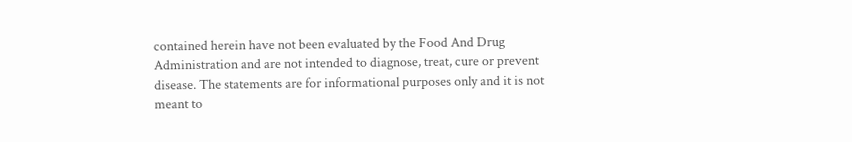contained herein have not been evaluated by the Food And Drug Administration and are not intended to diagnose, treat, cure or prevent disease. The statements are for informational purposes only and it is not meant to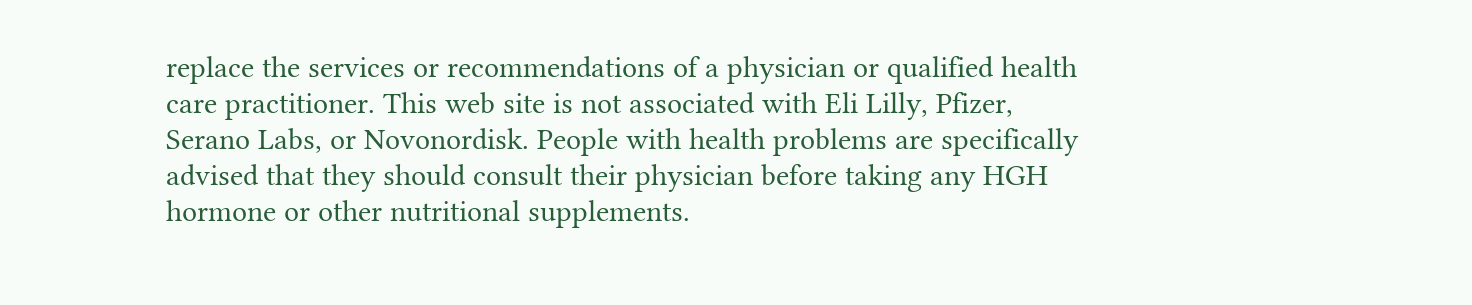replace the services or recommendations of a physician or qualified health care practitioner. This web site is not associated with Eli Lilly, Pfizer, Serano Labs, or Novonordisk. People with health problems are specifically advised that they should consult their physician before taking any HGH hormone or other nutritional supplements.